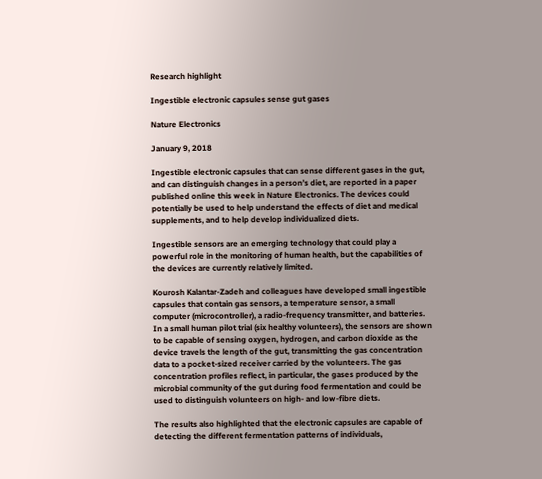Research highlight

Ingestible electronic capsules sense gut gases

Nature Electronics

January 9, 2018

Ingestible electronic capsules that can sense different gases in the gut, and can distinguish changes in a person’s diet, are reported in a paper published online this week in Nature Electronics. The devices could potentially be used to help understand the effects of diet and medical supplements, and to help develop individualized diets.

Ingestible sensors are an emerging technology that could play a powerful role in the monitoring of human health, but the capabilities of the devices are currently relatively limited.

Kourosh Kalantar-Zadeh and colleagues have developed small ingestible capsules that contain gas sensors, a temperature sensor, a small computer (microcontroller), a radio-frequency transmitter, and batteries. In a small human pilot trial (six healthy volunteers), the sensors are shown to be capable of sensing oxygen, hydrogen, and carbon dioxide as the device travels the length of the gut, transmitting the gas concentration data to a pocket-sized receiver carried by the volunteers. The gas concentration profiles reflect, in particular, the gases produced by the microbial community of the gut during food fermentation and could be used to distinguish volunteers on high- and low-fibre diets.

The results also highlighted that the electronic capsules are capable of detecting the different fermentation patterns of individuals,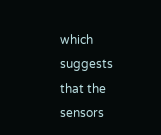which suggests that the sensors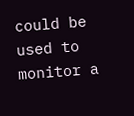could be used to monitor a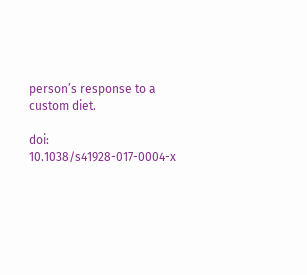person’s response to a custom diet.

doi: 10.1038/s41928-017-0004-x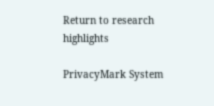Return to research highlights

PrivacyMark System